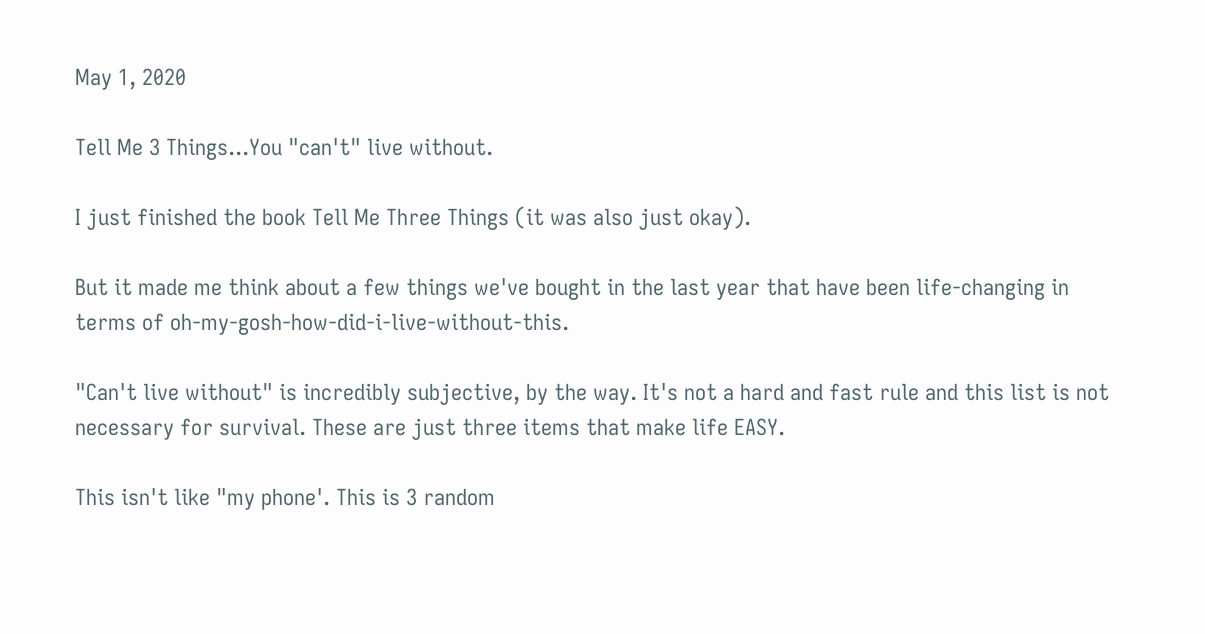May 1, 2020

Tell Me 3 Things...You "can't" live without.

I just finished the book Tell Me Three Things (it was also just okay).

But it made me think about a few things we've bought in the last year that have been life-changing in terms of oh-my-gosh-how-did-i-live-without-this.

"Can't live without" is incredibly subjective, by the way. It's not a hard and fast rule and this list is not necessary for survival. These are just three items that make life EASY.

This isn't like "my phone'. This is 3 random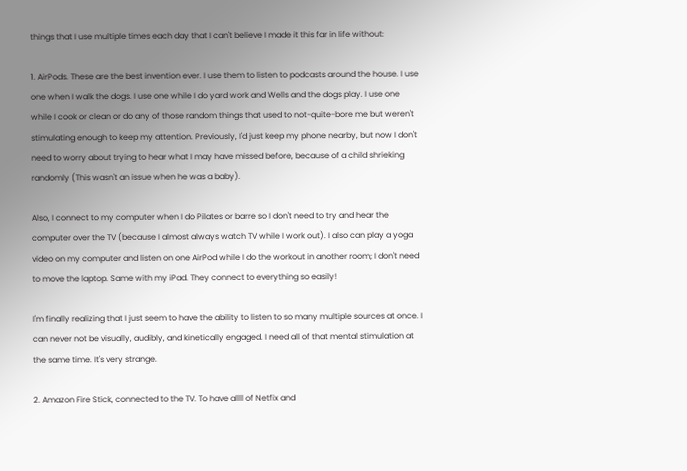things that I use multiple times each day that I can't believe I made it this far in life without:

1. AirPods. These are the best invention ever. I use them to listen to podcasts around the house. I use one when I walk the dogs. I use one while I do yard work and Wells and the dogs play. I use one while I cook or clean or do any of those random things that used to not-quite-bore me but weren't stimulating enough to keep my attention. Previously, I'd just keep my phone nearby, but now I don't need to worry about trying to hear what I may have missed before, because of a child shrieking randomly (This wasn't an issue when he was a baby).

Also, I connect to my computer when I do Pilates or barre so I don't need to try and hear the computer over the TV (because I almost always watch TV while I work out). I also can play a yoga video on my computer and listen on one AirPod while I do the workout in another room; I don't need to move the laptop. Same with my iPad. They connect to everything so easily!

I'm finally realizing that I just seem to have the ability to listen to so many multiple sources at once. I can never not be visually, audibly, and kinetically engaged. I need all of that mental stimulation at the same time. It's very strange.

2. Amazon Fire Stick, connected to the TV. To have allll of Netfix and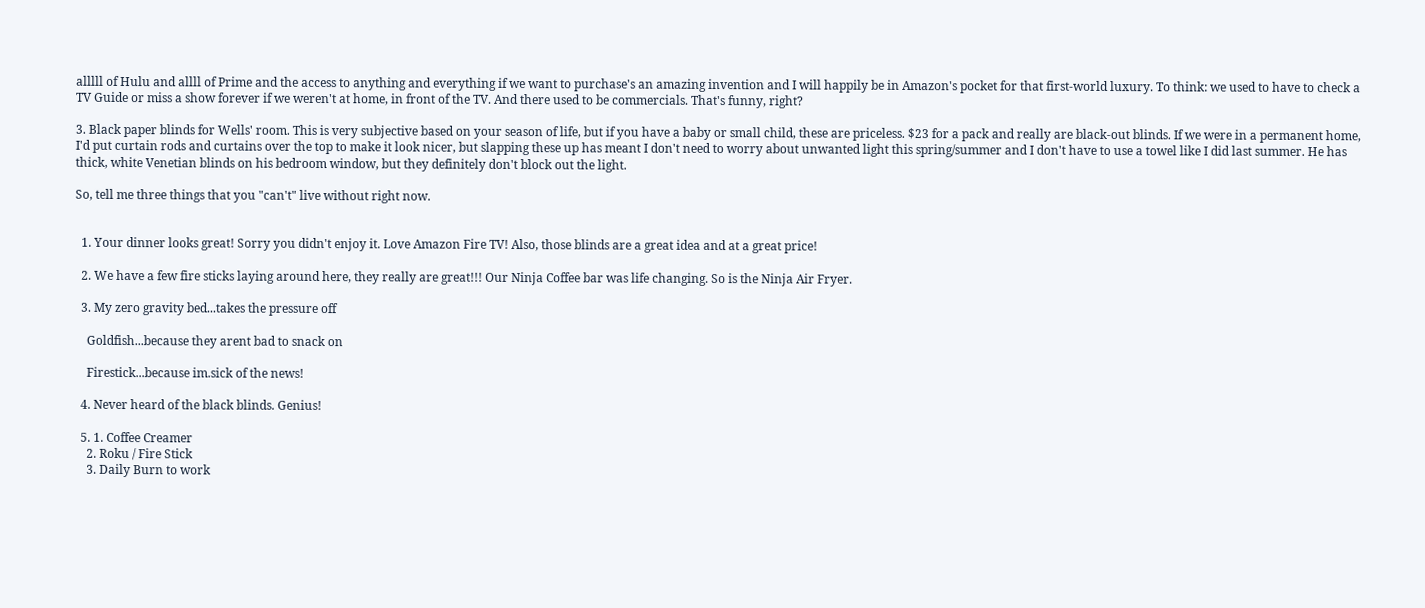alllll of Hulu and allll of Prime and the access to anything and everything if we want to purchase's an amazing invention and I will happily be in Amazon's pocket for that first-world luxury. To think: we used to have to check a TV Guide or miss a show forever if we weren't at home, in front of the TV. And there used to be commercials. That's funny, right?

3. Black paper blinds for Wells' room. This is very subjective based on your season of life, but if you have a baby or small child, these are priceless. $23 for a pack and really are black-out blinds. If we were in a permanent home, I'd put curtain rods and curtains over the top to make it look nicer, but slapping these up has meant I don't need to worry about unwanted light this spring/summer and I don't have to use a towel like I did last summer. He has thick, white Venetian blinds on his bedroom window, but they definitely don't block out the light.

So, tell me three things that you "can't" live without right now.


  1. Your dinner looks great! Sorry you didn't enjoy it. Love Amazon Fire TV! Also, those blinds are a great idea and at a great price!

  2. We have a few fire sticks laying around here, they really are great!!! Our Ninja Coffee bar was life changing. So is the Ninja Air Fryer.

  3. My zero gravity bed...takes the pressure off

    Goldfish...because they arent bad to snack on

    Firestick...because im.sick of the news!

  4. Never heard of the black blinds. Genius!

  5. 1. Coffee Creamer
    2. Roku / Fire Stick
    3. Daily Burn to work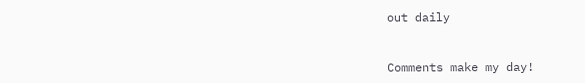out daily


Comments make my day!